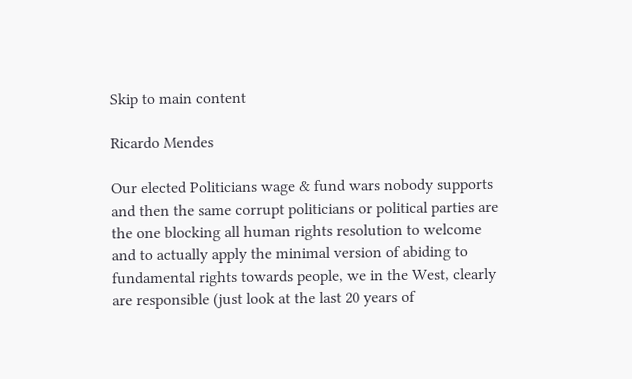Skip to main content

Ricardo Mendes

Our elected Politicians wage & fund wars nobody supports and then the same corrupt politicians or political parties are the one blocking all human rights resolution to welcome and to actually apply the minimal version of abiding to fundamental rights towards people, we in the West, clearly are responsible (just look at the last 20 years of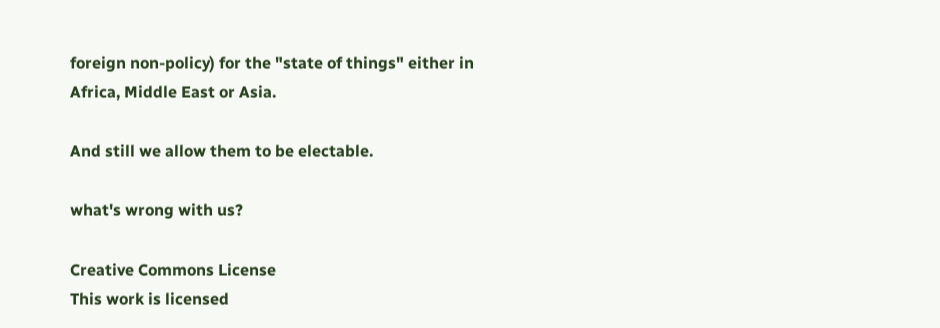foreign non-policy) for the "state of things" either in Africa, Middle East or Asia.

And still we allow them to be electable.

what's wrong with us?

Creative Commons License
This work is licensed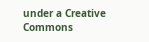under a Creative Commons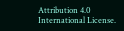Attribution 4.0 International License.